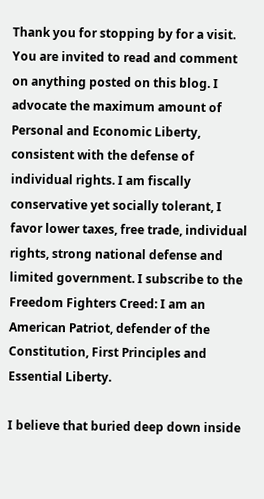Thank you for stopping by for a visit. You are invited to read and comment on anything posted on this blog. I advocate the maximum amount of Personal and Economic Liberty, consistent with the defense of individual rights. I am fiscally conservative yet socially tolerant, I favor lower taxes, free trade, individual rights, strong national defense and limited government. I subscribe to the Freedom Fighters Creed: I am an American Patriot, defender of the Constitution, First Principles and Essential Liberty.

I believe that buried deep down inside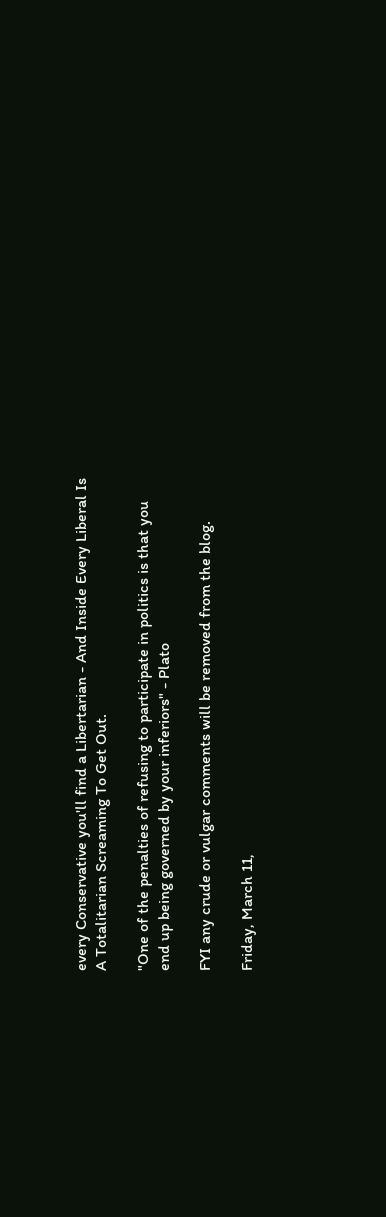every Conservative you'll find a Libertarian - And Inside Every Liberal Is A Totalitarian Screaming To Get Out.

"One of the penalties of refusing to participate in politics is that you end up being governed by your inferiors" - Plato

FYI any crude or vulgar comments will be removed from the blog.

Friday, March 11,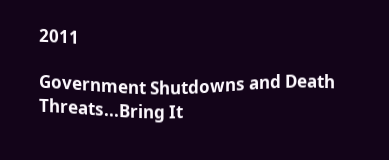2011

Government Shutdowns and Death Threats...Bring It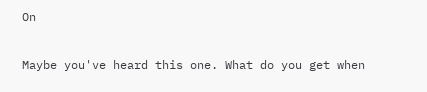On

Maybe you've heard this one. What do you get when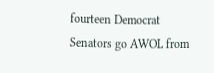fourteen Democrat
Senators go AWOL from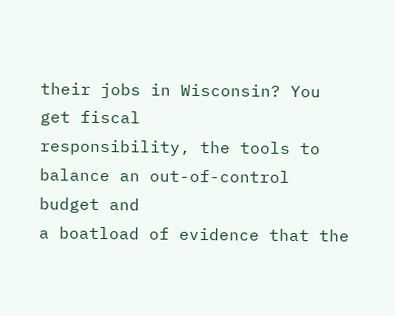their jobs in Wisconsin? You get fiscal
responsibility, the tools to balance an out-of-control budget and
a boatload of evidence that the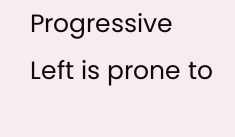Progressive Left is prone to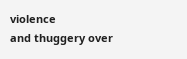violence
and thuggery over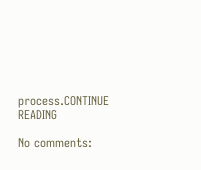process.CONTINUE READING

No comments: